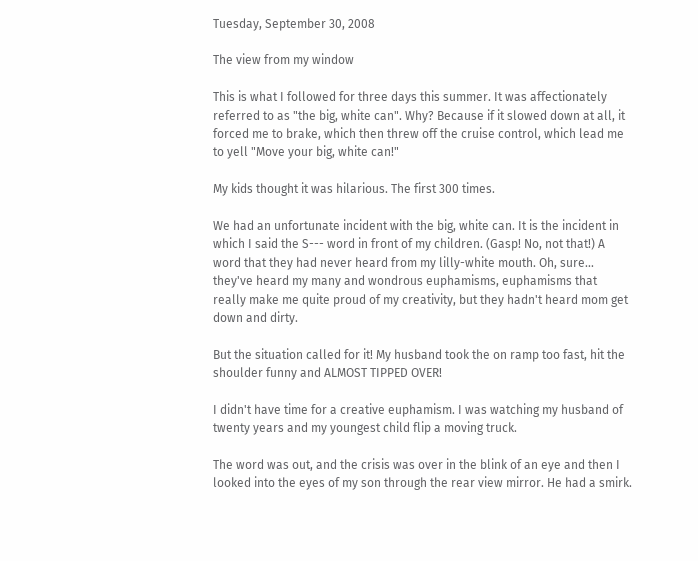Tuesday, September 30, 2008

The view from my window

This is what I followed for three days this summer. It was affectionately referred to as "the big, white can". Why? Because if it slowed down at all, it forced me to brake, which then threw off the cruise control, which lead me to yell "Move your big, white can!"

My kids thought it was hilarious. The first 300 times.

We had an unfortunate incident with the big, white can. It is the incident in which I said the S--- word in front of my children. (Gasp! No, not that!) A word that they had never heard from my lilly-white mouth. Oh, sure... they've heard my many and wondrous euphamisms, euphamisms that really make me quite proud of my creativity, but they hadn't heard mom get down and dirty.

But the situation called for it! My husband took the on ramp too fast, hit the shoulder funny and ALMOST TIPPED OVER!

I didn't have time for a creative euphamism. I was watching my husband of twenty years and my youngest child flip a moving truck.

The word was out, and the crisis was over in the blink of an eye and then I looked into the eyes of my son through the rear view mirror. He had a smirk.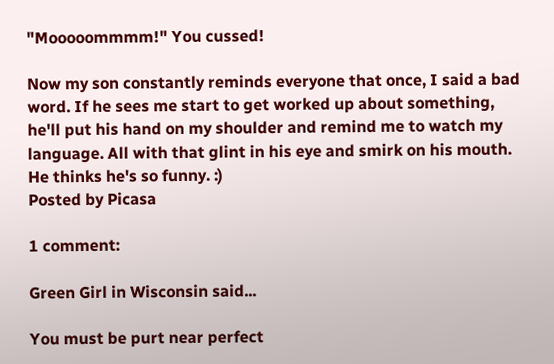"Mooooommmm!" You cussed!

Now my son constantly reminds everyone that once, I said a bad word. If he sees me start to get worked up about something, he'll put his hand on my shoulder and remind me to watch my language. All with that glint in his eye and smirk on his mouth. He thinks he's so funny. :)
Posted by Picasa

1 comment:

Green Girl in Wisconsin said...

You must be purt near perfect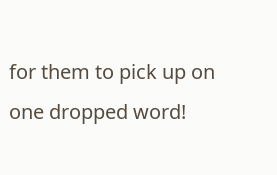for them to pick up on one dropped word!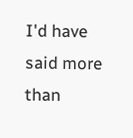I'd have said more than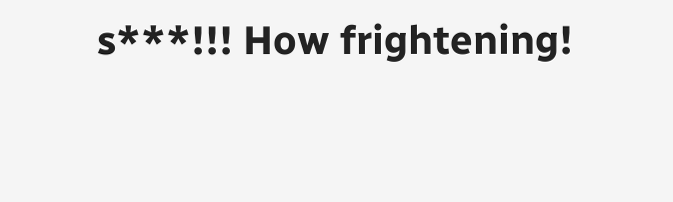s***!!! How frightening!